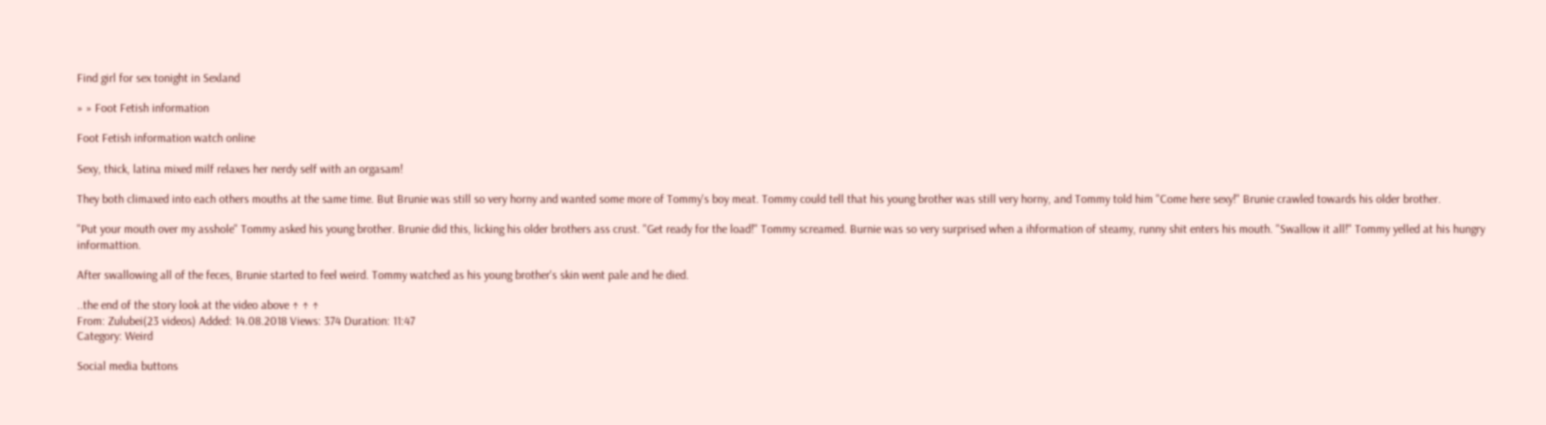Find girl for sex tonight in Sexland

» » Foot Fetish information

Foot Fetish information watch online

Sexy, thick, latina mixed milf relaxes her nerdy self with an orgasam!

They both climaxed into each others mouths at the same time. But Brunie was still so very horny and wanted some more of Tommy's boy meat. Tommy could tell that his young brother was still very horny, and Tommy told him "Come here sexy!" Brunie crawled towards his older brother.

"Put your mouth over my asshole" Tommy asked his young brother. Brunie did this, licking his older brothers ass crust. "Get ready for the load!" Tommy screamed. Burnie was so very surprised when a ihformation of steamy, runny shit enters his mouth. "Swallow it all!" Tommy yelled at his hungry informattion.

After swallowing all of the feces, Brunie started to feel weird. Tommy watched as his young brother's skin went pale and he died.

..the end of the story look at the video above ↑ ↑ ↑
From: Zulubei(23 videos) Added: 14.08.2018 Views: 374 Duration: 11:47
Category: Weird

Social media buttons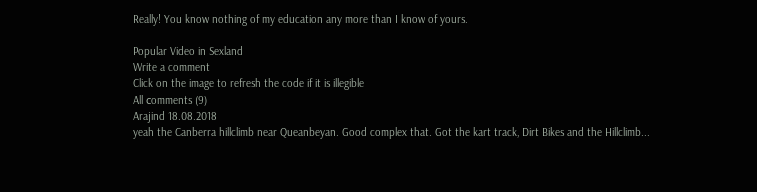Really! You know nothing of my education any more than I know of yours.

Popular Video in Sexland
Write a comment
Click on the image to refresh the code if it is illegible
All сomments (9)
Arajind 18.08.2018
yeah the Canberra hillclimb near Queanbeyan. Good complex that. Got the kart track, Dirt Bikes and the Hillclimb...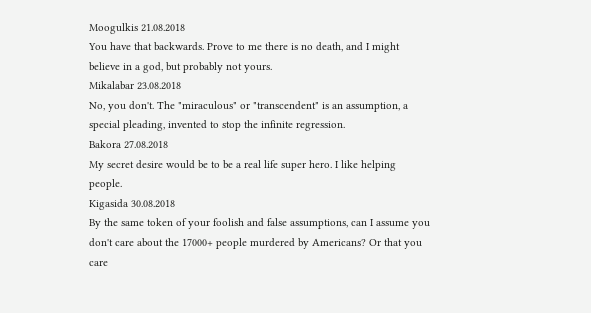Moogulkis 21.08.2018
You have that backwards. Prove to me there is no death, and I might believe in a god, but probably not yours.
Mikalabar 23.08.2018
No, you don't. The "miraculous" or "transcendent" is an assumption, a special pleading, invented to stop the infinite regression.
Bakora 27.08.2018
My secret desire would be to be a real life super hero. I like helping people.
Kigasida 30.08.2018
By the same token of your foolish and false assumptions, can I assume you don't care about the 17000+ people murdered by Americans? Or that you care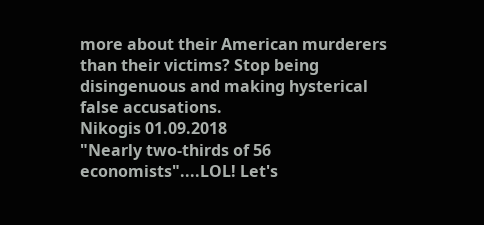more about their American murderers than their victims? Stop being disingenuous and making hysterical false accusations.
Nikogis 01.09.2018
"Nearly two-thirds of 56 economists"....LOL! Let's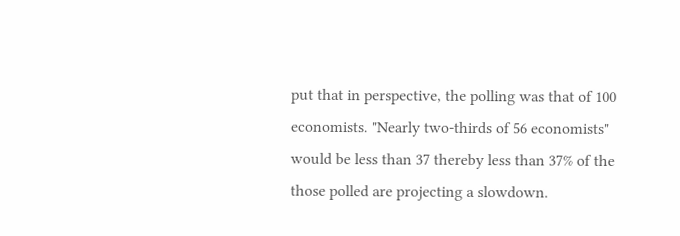put that in perspective, the polling was that of 100 economists. "Nearly two-thirds of 56 economists" would be less than 37 thereby less than 37% of the those polled are projecting a slowdown.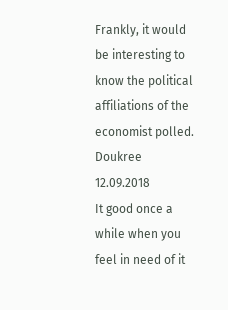Frankly, it would be interesting to know the political affiliations of the economist polled.
Doukree 12.09.2018
It good once a while when you feel in need of it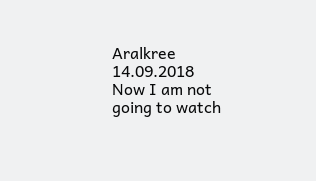Aralkree 14.09.2018
Now I am not going to watch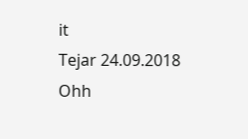it
Tejar 24.09.2018
Ohh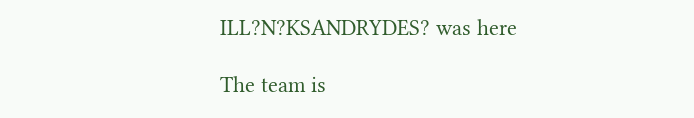ILL?N?KSANDRYDES? was here

The team is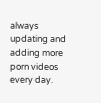always updating and adding more porn videos every day.